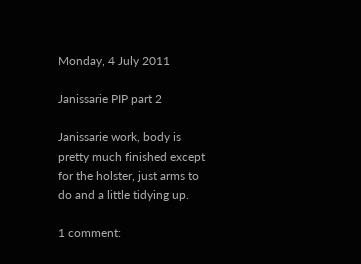Monday, 4 July 2011

Janissarie PIP part 2

Janissarie work, body is pretty much finished except for the holster, just arms to do and a little tidying up.

1 comment: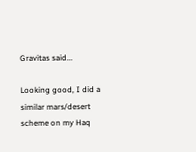Gravitas said...

Looking good, I did a similar mars/desert scheme on my Haq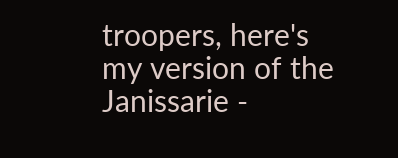troopers, here's my version of the Janissarie -